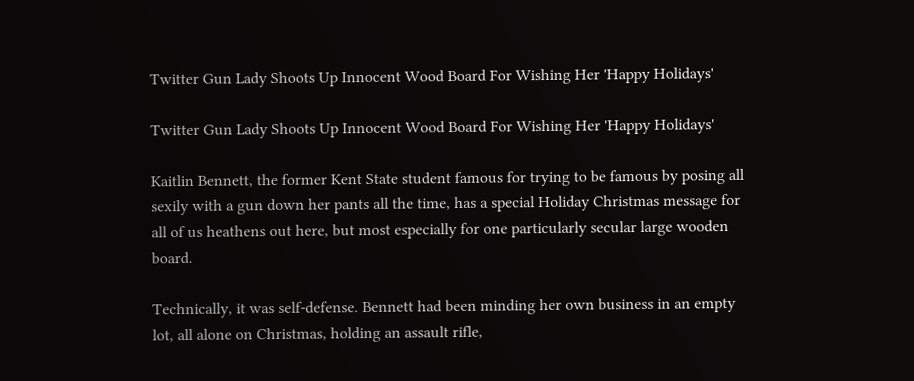Twitter Gun Lady Shoots Up Innocent Wood Board For Wishing Her 'Happy Holidays'

Twitter Gun Lady Shoots Up Innocent Wood Board For Wishing Her 'Happy Holidays'

Kaitlin Bennett, the former Kent State student famous for trying to be famous by posing all sexily with a gun down her pants all the time, has a special Holiday Christmas message for all of us heathens out here, but most especially for one particularly secular large wooden board.

Technically, it was self-defense. Bennett had been minding her own business in an empty lot, all alone on Christmas, holding an assault rifle,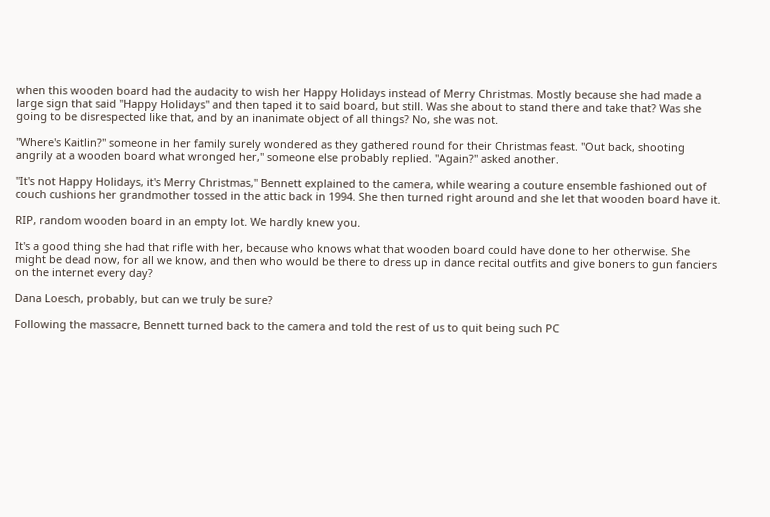when this wooden board had the audacity to wish her Happy Holidays instead of Merry Christmas. Mostly because she had made a large sign that said "Happy Holidays" and then taped it to said board, but still. Was she about to stand there and take that? Was she going to be disrespected like that, and by an inanimate object of all things? No, she was not.

"Where's Kaitlin?" someone in her family surely wondered as they gathered round for their Christmas feast. "Out back, shooting angrily at a wooden board what wronged her," someone else probably replied. "Again?" asked another.

"It's not Happy Holidays, it's Merry Christmas," Bennett explained to the camera, while wearing a couture ensemble fashioned out of couch cushions her grandmother tossed in the attic back in 1994. She then turned right around and she let that wooden board have it.

RIP, random wooden board in an empty lot. We hardly knew you.

It's a good thing she had that rifle with her, because who knows what that wooden board could have done to her otherwise. She might be dead now, for all we know, and then who would be there to dress up in dance recital outfits and give boners to gun fanciers on the internet every day?

Dana Loesch, probably, but can we truly be sure?

Following the massacre, Bennett turned back to the camera and told the rest of us to quit being such PC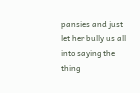pansies and just let her bully us all into saying the thing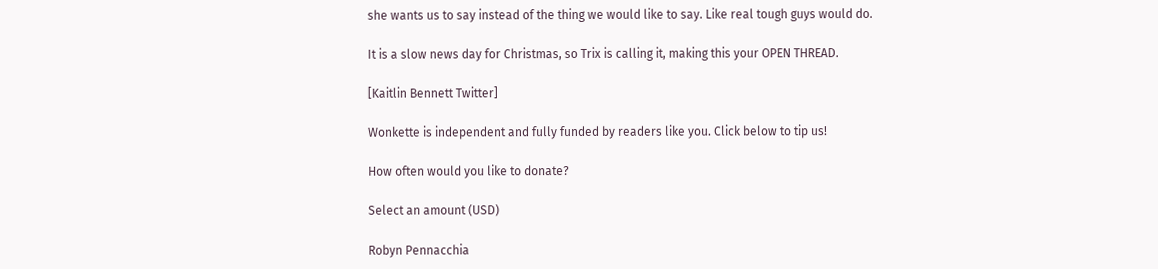she wants us to say instead of the thing we would like to say. Like real tough guys would do.

It is a slow news day for Christmas, so Trix is calling it, making this your OPEN THREAD.

[Kaitlin Bennett Twitter]

Wonkette is independent and fully funded by readers like you. Click below to tip us!

How often would you like to donate?

Select an amount (USD)

Robyn Pennacchia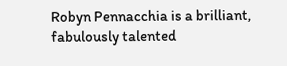Robyn Pennacchia is a brilliant, fabulously talented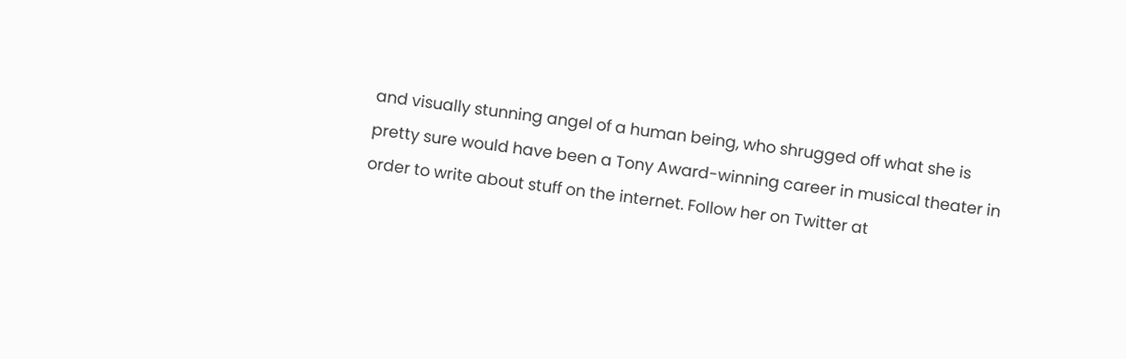and visually stunning angel of a human being, who shrugged off what she is pretty sure would have been a Tony Award-winning career in musical theater in order to write about stuff on the internet. Follow her on Twitter at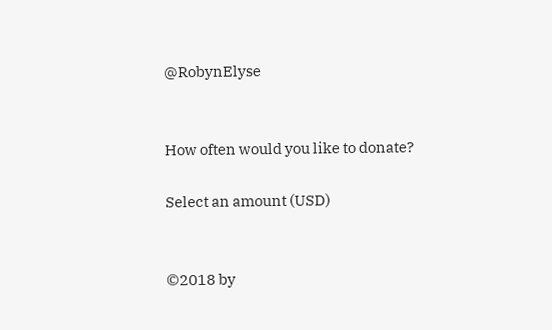@RobynElyse


How often would you like to donate?

Select an amount (USD)


©2018 by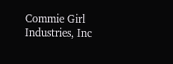Commie Girl Industries, Inc